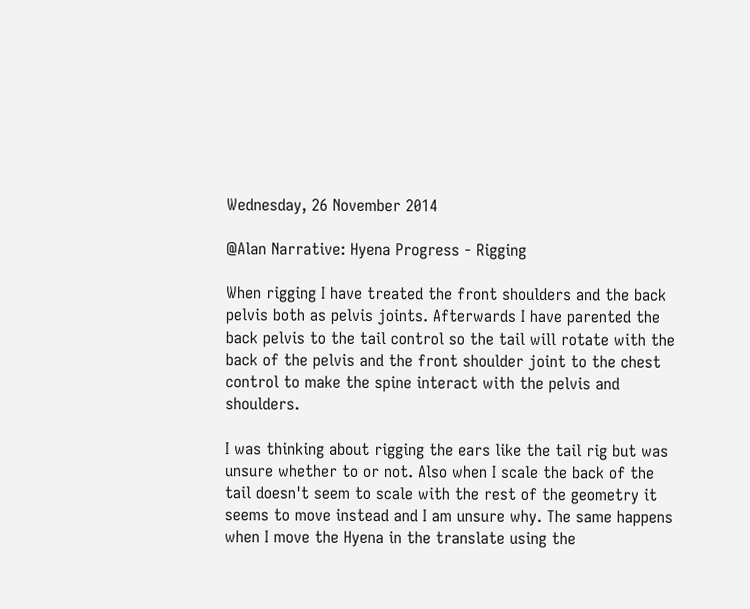Wednesday, 26 November 2014

@Alan Narrative: Hyena Progress - Rigging

When rigging I have treated the front shoulders and the back pelvis both as pelvis joints. Afterwards I have parented the back pelvis to the tail control so the tail will rotate with the back of the pelvis and the front shoulder joint to the chest control to make the spine interact with the pelvis and shoulders.

I was thinking about rigging the ears like the tail rig but was unsure whether to or not. Also when I scale the back of the tail doesn't seem to scale with the rest of the geometry it seems to move instead and I am unsure why. The same happens when I move the Hyena in the translate using the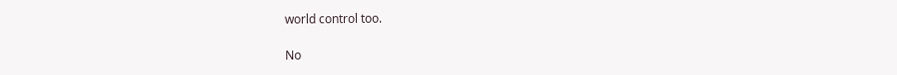world control too.

No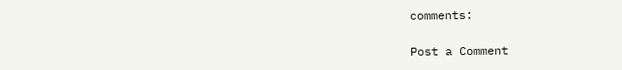comments:

Post a Comment